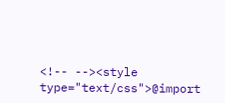<!-- --><style type="text/css">@import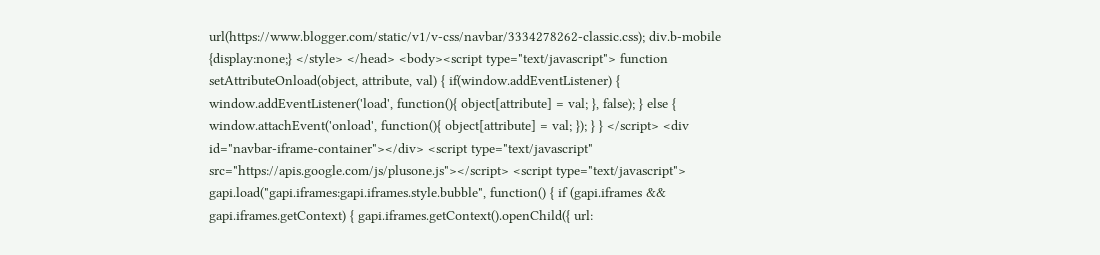url(https://www.blogger.com/static/v1/v-css/navbar/3334278262-classic.css); div.b-mobile {display:none;} </style> </head> <body><script type="text/javascript"> function setAttributeOnload(object, attribute, val) { if(window.addEventListener) { window.addEventListener('load', function(){ object[attribute] = val; }, false); } else { window.attachEvent('onload', function(){ object[attribute] = val; }); } } </script> <div id="navbar-iframe-container"></div> <script type="text/javascript" src="https://apis.google.com/js/plusone.js"></script> <script type="text/javascript"> gapi.load("gapi.iframes:gapi.iframes.style.bubble", function() { if (gapi.iframes && gapi.iframes.getContext) { gapi.iframes.getContext().openChild({ url: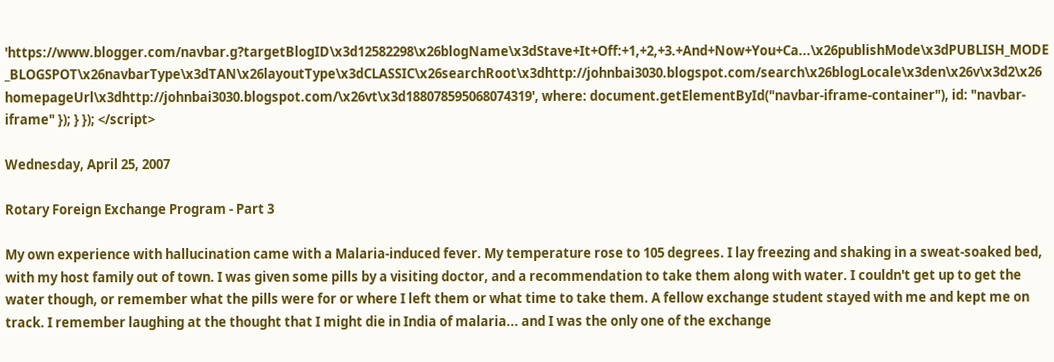'https://www.blogger.com/navbar.g?targetBlogID\x3d12582298\x26blogName\x3dStave+It+Off:+1,+2,+3.+And+Now+You+Ca...\x26publishMode\x3dPUBLISH_MODE_BLOGSPOT\x26navbarType\x3dTAN\x26layoutType\x3dCLASSIC\x26searchRoot\x3dhttp://johnbai3030.blogspot.com/search\x26blogLocale\x3den\x26v\x3d2\x26homepageUrl\x3dhttp://johnbai3030.blogspot.com/\x26vt\x3d188078595068074319', where: document.getElementById("navbar-iframe-container"), id: "navbar-iframe" }); } }); </script>

Wednesday, April 25, 2007

Rotary Foreign Exchange Program - Part 3

My own experience with hallucination came with a Malaria-induced fever. My temperature rose to 105 degrees. I lay freezing and shaking in a sweat-soaked bed, with my host family out of town. I was given some pills by a visiting doctor, and a recommendation to take them along with water. I couldn't get up to get the water though, or remember what the pills were for or where I left them or what time to take them. A fellow exchange student stayed with me and kept me on track. I remember laughing at the thought that I might die in India of malaria... and I was the only one of the exchange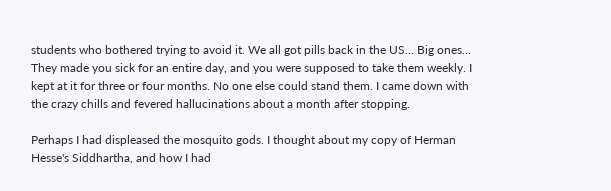students who bothered trying to avoid it. We all got pills back in the US... Big ones... They made you sick for an entire day, and you were supposed to take them weekly. I kept at it for three or four months. No one else could stand them. I came down with the crazy chills and fevered hallucinations about a month after stopping.

Perhaps I had displeased the mosquito gods. I thought about my copy of Herman Hesse's Siddhartha, and how I had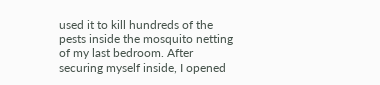used it to kill hundreds of the pests inside the mosquito netting of my last bedroom. After securing myself inside, I opened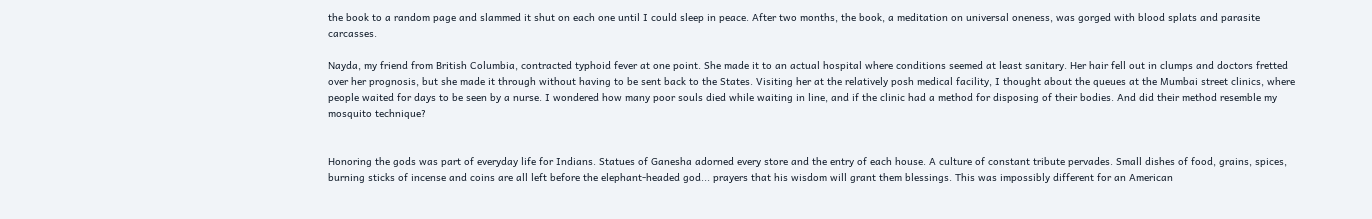the book to a random page and slammed it shut on each one until I could sleep in peace. After two months, the book, a meditation on universal oneness, was gorged with blood splats and parasite carcasses.

Nayda, my friend from British Columbia, contracted typhoid fever at one point. She made it to an actual hospital where conditions seemed at least sanitary. Her hair fell out in clumps and doctors fretted over her prognosis, but she made it through without having to be sent back to the States. Visiting her at the relatively posh medical facility, I thought about the queues at the Mumbai street clinics, where people waited for days to be seen by a nurse. I wondered how many poor souls died while waiting in line, and if the clinic had a method for disposing of their bodies. And did their method resemble my mosquito technique?


Honoring the gods was part of everyday life for Indians. Statues of Ganesha adorned every store and the entry of each house. A culture of constant tribute pervades. Small dishes of food, grains, spices, burning sticks of incense and coins are all left before the elephant-headed god... prayers that his wisdom will grant them blessings. This was impossibly different for an American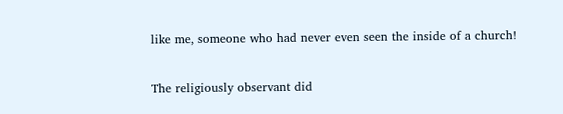like me, someone who had never even seen the inside of a church!

The religiously observant did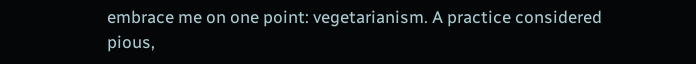embrace me on one point: vegetarianism. A practice considered pious,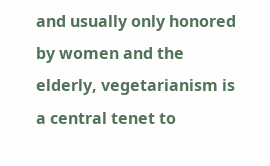and usually only honored by women and the elderly, vegetarianism is a central tenet to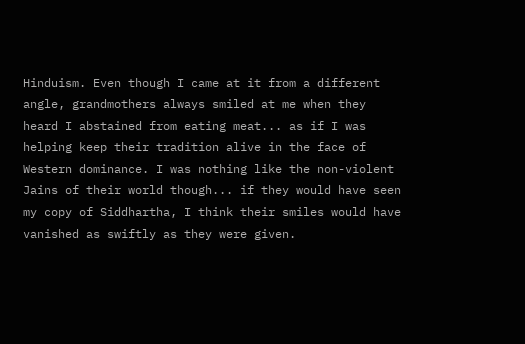Hinduism. Even though I came at it from a different angle, grandmothers always smiled at me when they heard I abstained from eating meat... as if I was helping keep their tradition alive in the face of Western dominance. I was nothing like the non-violent Jains of their world though... if they would have seen my copy of Siddhartha, I think their smiles would have vanished as swiftly as they were given.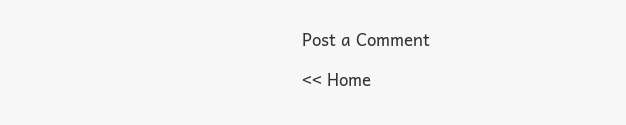Post a Comment

<< Home